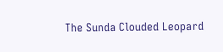The Sunda Clouded Leopard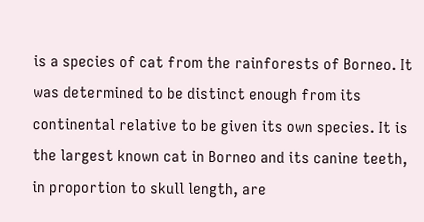is a species of cat from the rainforests of Borneo. It was determined to be distinct enough from its continental relative to be given its own species. It is the largest known cat in Borneo and its canine teeth, in proportion to skull length, are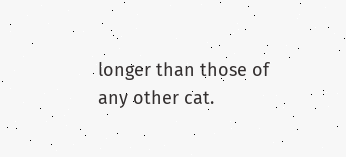longer than those of any other cat.